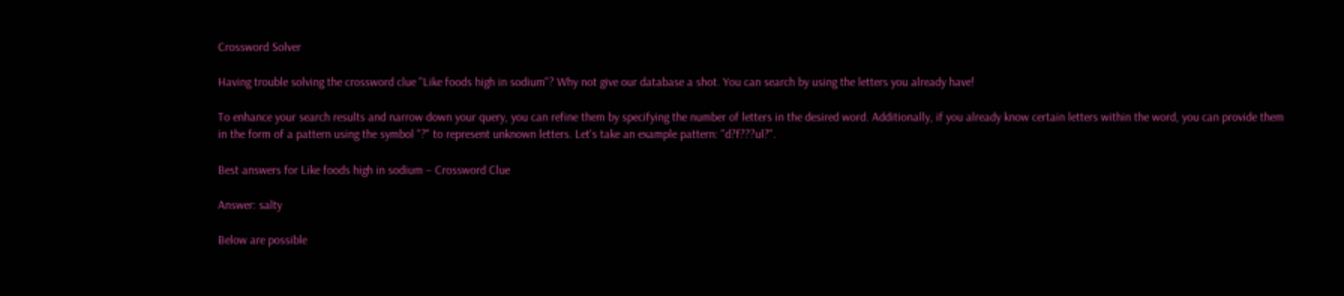Crossword Solver

Having trouble solving the crossword clue "Like foods high in sodium"? Why not give our database a shot. You can search by using the letters you already have!

To enhance your search results and narrow down your query, you can refine them by specifying the number of letters in the desired word. Additionally, if you already know certain letters within the word, you can provide them in the form of a pattern using the symbol "?" to represent unknown letters. Let's take an example pattern: "d?f???ul?".

Best answers for Like foods high in sodium – Crossword Clue

Answer: salty

Below are possible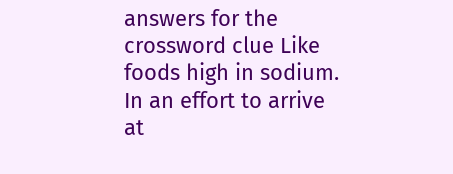answers for the crossword clue Like foods high in sodium. In an effort to arrive at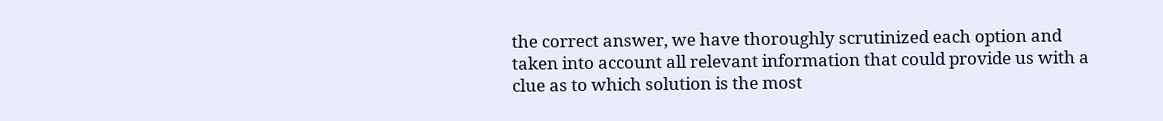the correct answer, we have thoroughly scrutinized each option and taken into account all relevant information that could provide us with a clue as to which solution is the most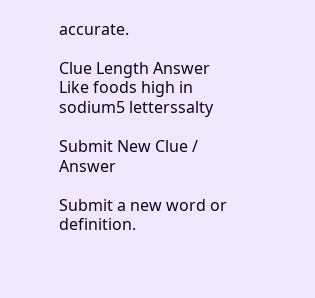accurate.

Clue Length Answer
Like foods high in sodium5 letterssalty

Submit New Clue / Answer

Submit a new word or definition.